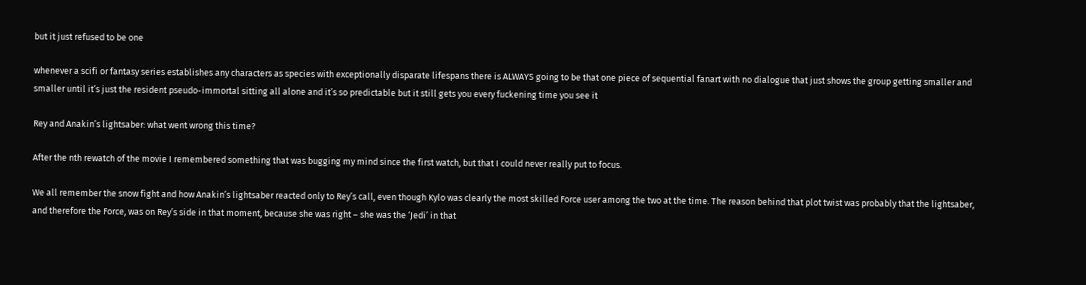but it just refused to be one

whenever a scifi or fantasy series establishes any characters as species with exceptionally disparate lifespans there is ALWAYS going to be that one piece of sequential fanart with no dialogue that just shows the group getting smaller and smaller until it’s just the resident pseudo-immortal sitting all alone and it’s so predictable but it still gets you every fuckening time you see it

Rey and Anakin’s lightsaber: what went wrong this time?

After the nth rewatch of the movie I remembered something that was bugging my mind since the first watch, but that I could never really put to focus.

We all remember the snow fight and how Anakin’s lightsaber reacted only to Rey’s call, even though Kylo was clearly the most skilled Force user among the two at the time. The reason behind that plot twist was probably that the lightsaber, and therefore the Force, was on Rey’s side in that moment, because she was right – she was the ‘Jedi’ in that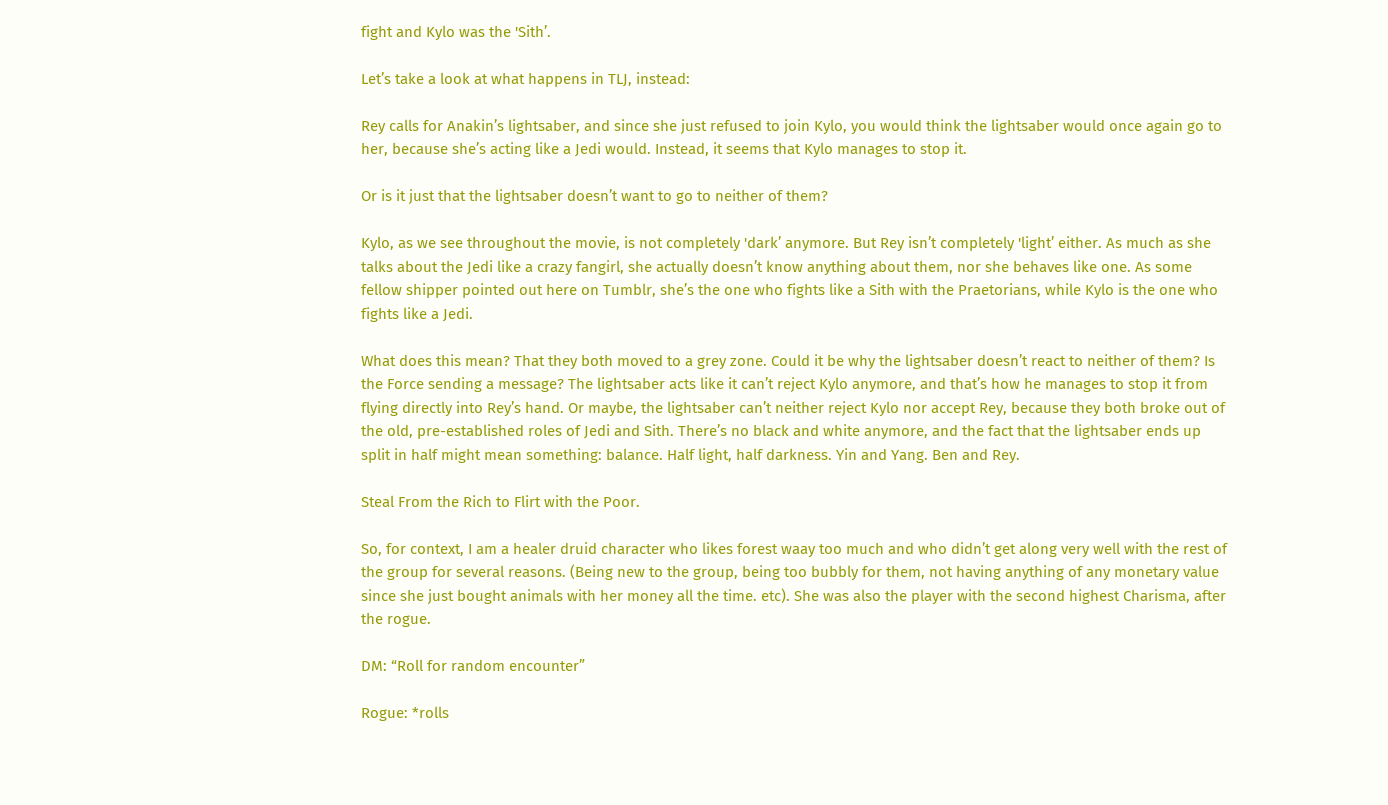fight and Kylo was the 'Sith’.

Let’s take a look at what happens in TLJ, instead:

Rey calls for Anakin’s lightsaber, and since she just refused to join Kylo, you would think the lightsaber would once again go to her, because she’s acting like a Jedi would. Instead, it seems that Kylo manages to stop it.

Or is it just that the lightsaber doesn’t want to go to neither of them?

Kylo, as we see throughout the movie, is not completely 'dark’ anymore. But Rey isn’t completely 'light’ either. As much as she talks about the Jedi like a crazy fangirl, she actually doesn’t know anything about them, nor she behaves like one. As some fellow shipper pointed out here on Tumblr, she’s the one who fights like a Sith with the Praetorians, while Kylo is the one who fights like a Jedi.

What does this mean? That they both moved to a grey zone. Could it be why the lightsaber doesn’t react to neither of them? Is the Force sending a message? The lightsaber acts like it can’t reject Kylo anymore, and that’s how he manages to stop it from flying directly into Rey’s hand. Or maybe, the lightsaber can’t neither reject Kylo nor accept Rey, because they both broke out of the old, pre-established roles of Jedi and Sith. There’s no black and white anymore, and the fact that the lightsaber ends up split in half might mean something: balance. Half light, half darkness. Yin and Yang. Ben and Rey.

Steal From the Rich to Flirt with the Poor.

So, for context, I am a healer druid character who likes forest waay too much and who didn’t get along very well with the rest of the group for several reasons. (Being new to the group, being too bubbly for them, not having anything of any monetary value since she just bought animals with her money all the time. etc). She was also the player with the second highest Charisma, after the rogue.

DM: “Roll for random encounter”

Rogue: *rolls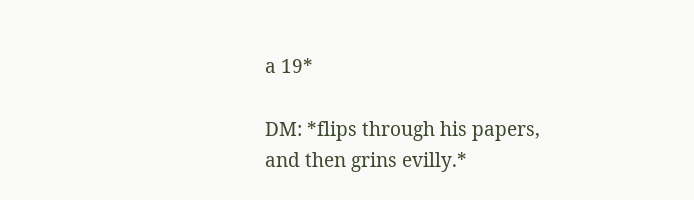a 19*

DM: *flips through his papers, and then grins evilly.*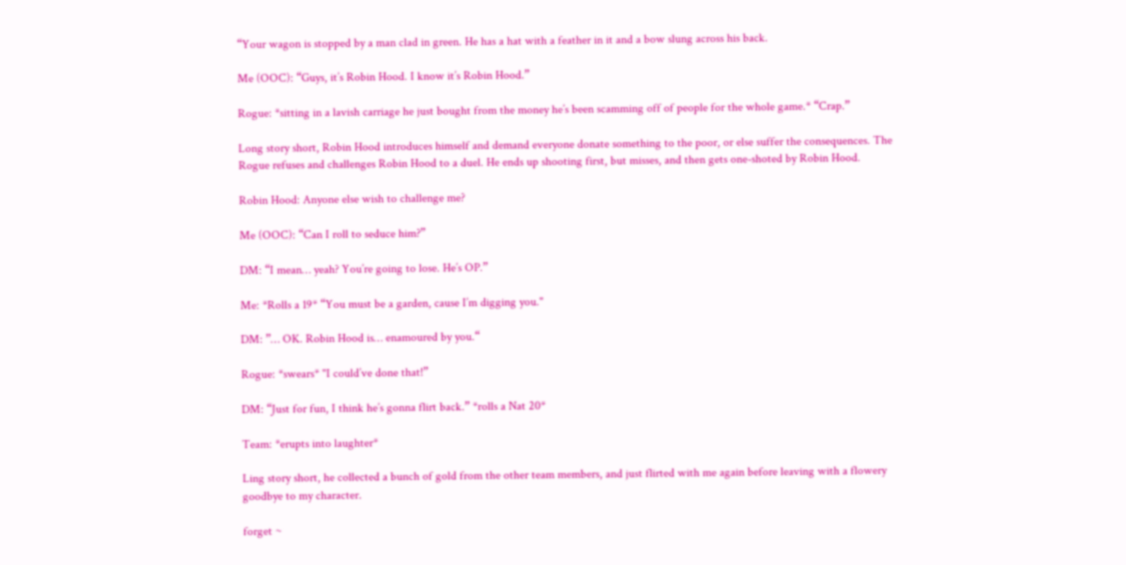“Your wagon is stopped by a man clad in green. He has a hat with a feather in it and a bow slung across his back.

Me (OOC): “Guys, it’s Robin Hood. I know it’s Robin Hood.”

Rogue: *sitting in a lavish carriage he just bought from the money he’s been scamming off of people for the whole game.* “Crap.”

Long story short, Robin Hood introduces himself and demand everyone donate something to the poor, or else suffer the consequences. The Rogue refuses and challenges Robin Hood to a duel. He ends up shooting first, but misses, and then gets one-shoted by Robin Hood.

Robin Hood: Anyone else wish to challenge me?

Me (OOC): “Can I roll to seduce him?”

DM: “I mean… yeah? You’re going to lose. He’s OP.”

Me: *Rolls a 19* “You must be a garden, cause I’m digging you."

DM: ”… OK. Robin Hood is… enamoured by you.“

Rogue: *swears* "I could’ve done that!”

DM: “Just for fun, I think he’s gonna flirt back.” *rolls a Nat 20*

Team: *erupts into laughter*

Ling story short, he collected a bunch of gold from the other team members, and just flirted with me again before leaving with a flowery goodbye to my character.

forget ~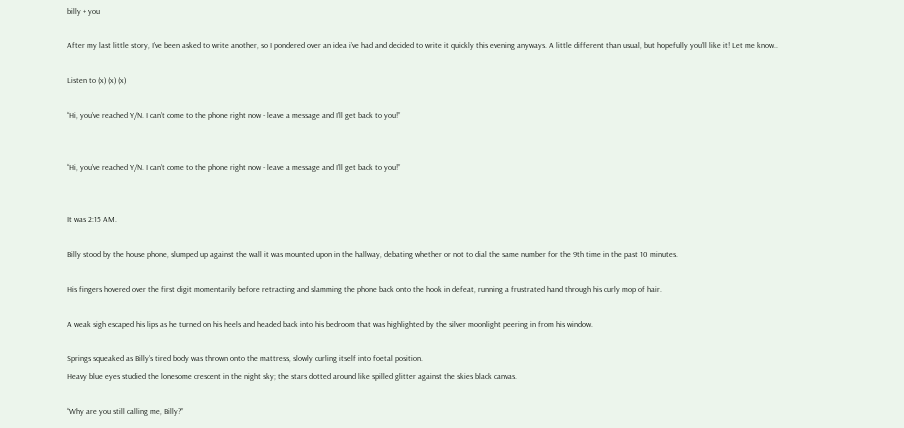billy + you

After my last little story, I’ve been asked to write another, so I pondered over an idea i’ve had and decided to write it quickly this evening anyways. A little different than usual, but hopefully you’ll like it! Let me know..

Listen to (x) (x) (x)

“Hi, you’ve reached Y/N. I can’t come to the phone right now - leave a message and I’ll get back to you!”


“Hi, you’ve reached Y/N. I can’t come to the phone right now - leave a message and I’ll get back to you!”


It was 2:15 AM.

Billy stood by the house phone, slumped up against the wall it was mounted upon in the hallway, debating whether or not to dial the same number for the 9th time in the past 10 minutes.

His fingers hovered over the first digit momentarily before retracting and slamming the phone back onto the hook in defeat, running a frustrated hand through his curly mop of hair.

A weak sigh escaped his lips as he turned on his heels and headed back into his bedroom that was highlighted by the silver moonlight peering in from his window.

Springs squeaked as Billy’s tired body was thrown onto the mattress, slowly curling itself into foetal position.
Heavy blue eyes studied the lonesome crescent in the night sky; the stars dotted around like spilled glitter against the skies black canvas.

“Why are you still calling me, Billy?”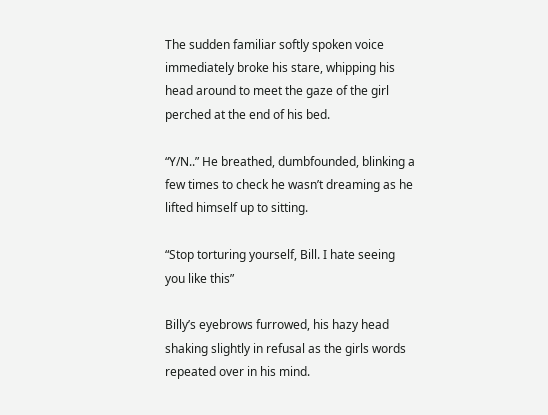The sudden familiar softly spoken voice immediately broke his stare, whipping his head around to meet the gaze of the girl perched at the end of his bed.

“Y/N..” He breathed, dumbfounded, blinking a few times to check he wasn’t dreaming as he lifted himself up to sitting.

“Stop torturing yourself, Bill. I hate seeing you like this”

Billy’s eyebrows furrowed, his hazy head shaking slightly in refusal as the girls words repeated over in his mind.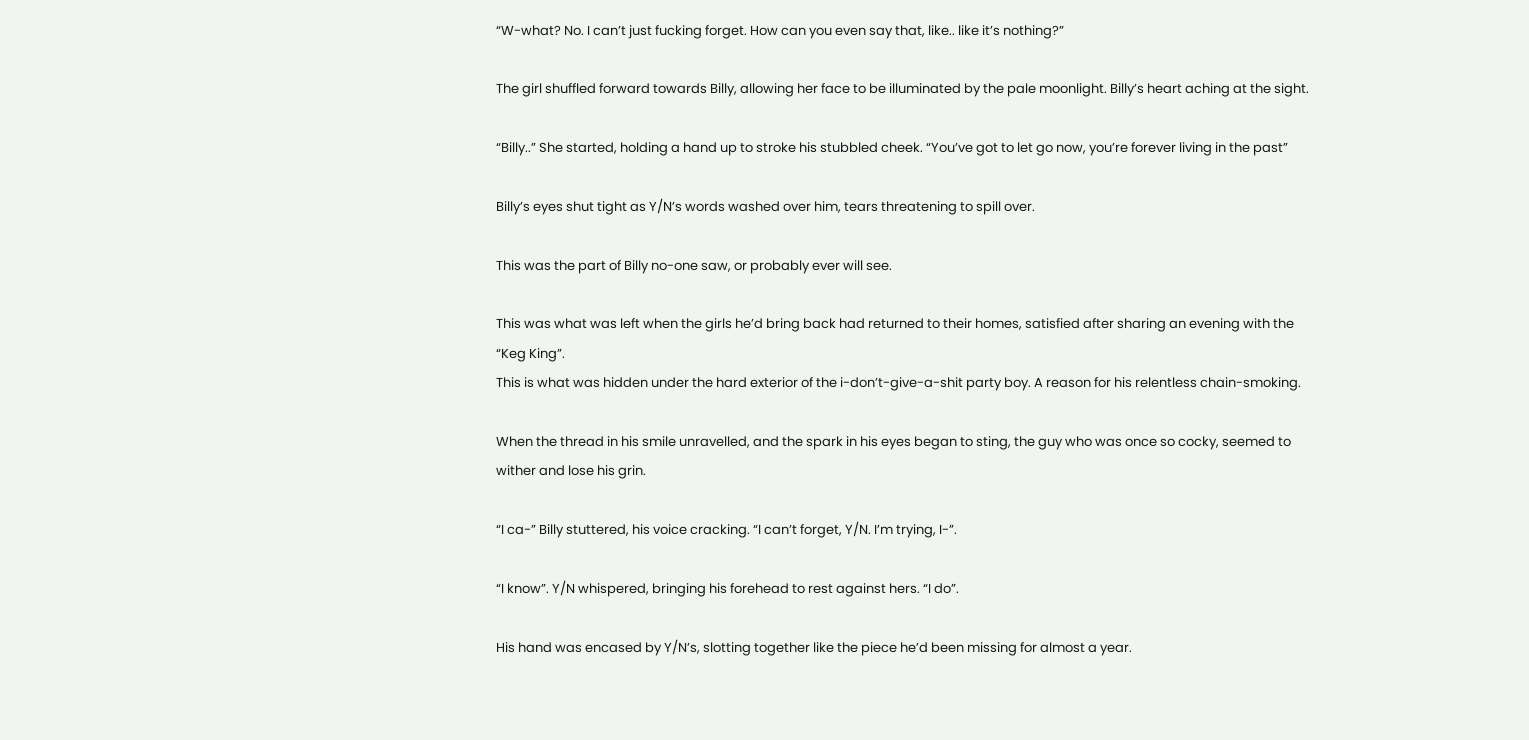“W-what? No. I can’t just fucking forget. How can you even say that, like.. like it’s nothing?”

The girl shuffled forward towards Billy, allowing her face to be illuminated by the pale moonlight. Billy’s heart aching at the sight.

“Billy..” She started, holding a hand up to stroke his stubbled cheek. “You’ve got to let go now, you’re forever living in the past”

Billy’s eyes shut tight as Y/N’s words washed over him, tears threatening to spill over.

This was the part of Billy no-one saw, or probably ever will see.

This was what was left when the girls he’d bring back had returned to their homes, satisfied after sharing an evening with the “Keg King”.
This is what was hidden under the hard exterior of the i-don’t-give-a-shit party boy. A reason for his relentless chain-smoking.

When the thread in his smile unravelled, and the spark in his eyes began to sting, the guy who was once so cocky, seemed to wither and lose his grin.

“I ca-” Billy stuttered, his voice cracking. “I can’t forget, Y/N. I’m trying, I-”.

“I know”. Y/N whispered, bringing his forehead to rest against hers. “I do”.

His hand was encased by Y/N’s, slotting together like the piece he’d been missing for almost a year.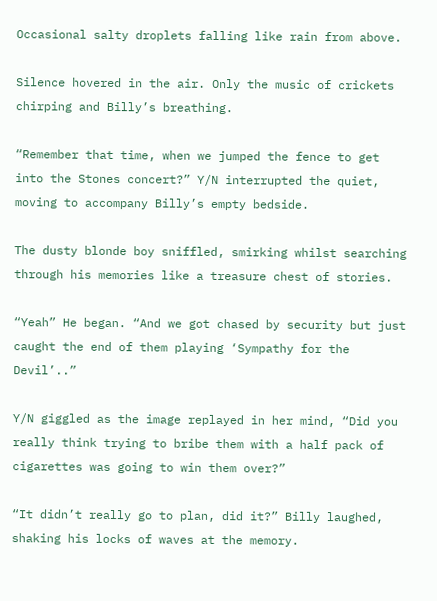Occasional salty droplets falling like rain from above.

Silence hovered in the air. Only the music of crickets chirping and Billy’s breathing.

“Remember that time, when we jumped the fence to get into the Stones concert?” Y/N interrupted the quiet, moving to accompany Billy’s empty bedside.

The dusty blonde boy sniffled, smirking whilst searching through his memories like a treasure chest of stories.

“Yeah” He began. “And we got chased by security but just caught the end of them playing ‘Sympathy for the Devil’..”

Y/N giggled as the image replayed in her mind, “Did you really think trying to bribe them with a half pack of cigarettes was going to win them over?”

“It didn’t really go to plan, did it?” Billy laughed, shaking his locks of waves at the memory.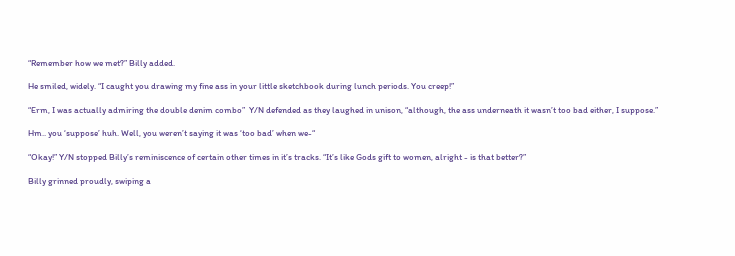“Remember how we met?” Billy added.

He smiled, widely. “I caught you drawing my fine ass in your little sketchbook during lunch periods. You creep!”

“Erm, I was actually admiring the double denim combo”  Y/N defended as they laughed in unison, “although, the ass underneath it wasn’t too bad either, I suppose.”

Hm.. you ‘suppose’ huh. Well, you weren’t saying it was ‘too bad’ when we-“

“Okay!” Y/N stopped Billy’s reminiscence of certain other times in it’s tracks. “It’s like Gods gift to women, alright - is that better?”

Billy grinned proudly, swiping a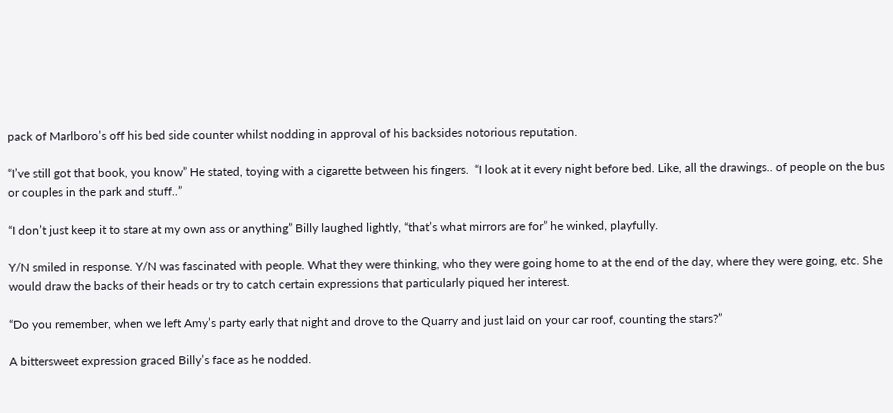pack of Marlboro’s off his bed side counter whilst nodding in approval of his backsides notorious reputation.

“I’ve still got that book, you know” He stated, toying with a cigarette between his fingers.  “I look at it every night before bed. Like, all the drawings.. of people on the bus or couples in the park and stuff..”

“I don’t just keep it to stare at my own ass or anything” Billy laughed lightly, “that’s what mirrors are for” he winked, playfully.

Y/N smiled in response. Y/N was fascinated with people. What they were thinking, who they were going home to at the end of the day, where they were going, etc. She would draw the backs of their heads or try to catch certain expressions that particularly piqued her interest.

“Do you remember, when we left Amy’s party early that night and drove to the Quarry and just laid on your car roof, counting the stars?”

A bittersweet expression graced Billy’s face as he nodded.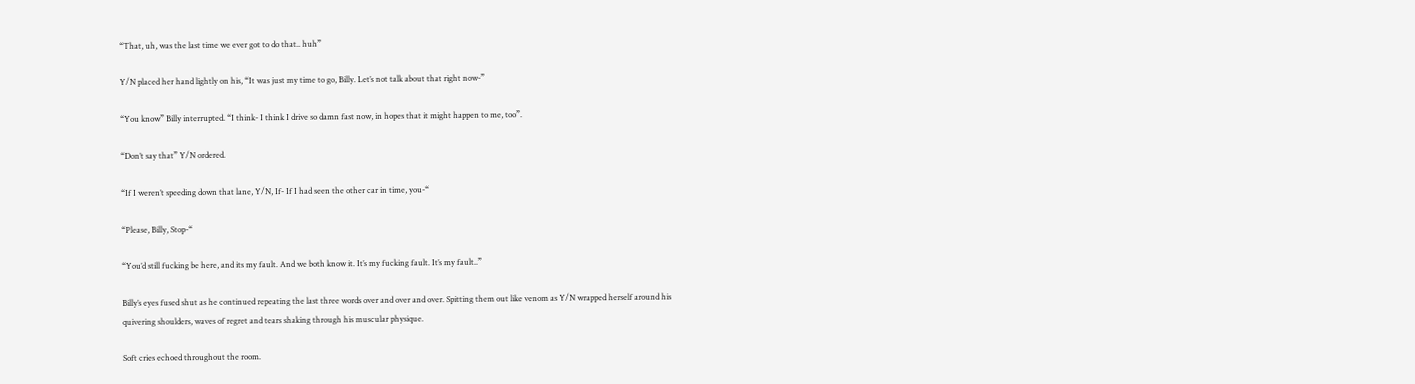“That, uh, was the last time we ever got to do that.. huh”

Y/N placed her hand lightly on his, “It was just my time to go, Billy. Let’s not talk about that right now-”

“You know” Billy interrupted. “I think- I think I drive so damn fast now, in hopes that it might happen to me, too”.

“Don’t say that” Y/N ordered.

“If I weren’t speeding down that lane, Y/N, If- If I had seen the other car in time, you-“

“Please, Billy, Stop-“

“You’d still fucking be here, and its my fault. And we both know it. It’s my fucking fault. It’s my fault..”

Billy’s eyes fused shut as he continued repeating the last three words over and over and over. Spitting them out like venom as Y/N wrapped herself around his quivering shoulders, waves of regret and tears shaking through his muscular physique.

Soft cries echoed throughout the room.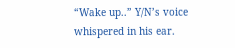“Wake up..” Y/N’s voice whispered in his ear.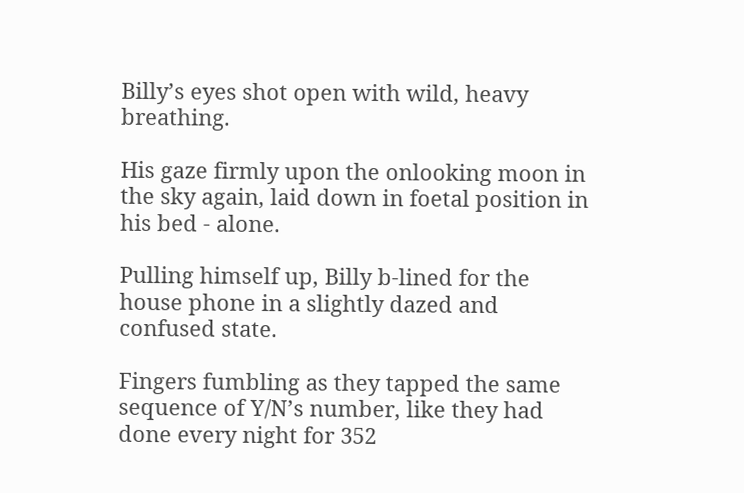Billy’s eyes shot open with wild, heavy breathing.

His gaze firmly upon the onlooking moon in the sky again, laid down in foetal position in his bed - alone.

Pulling himself up, Billy b-lined for the house phone in a slightly dazed and confused state.

Fingers fumbling as they tapped the same sequence of Y/N’s number, like they had done every night for 352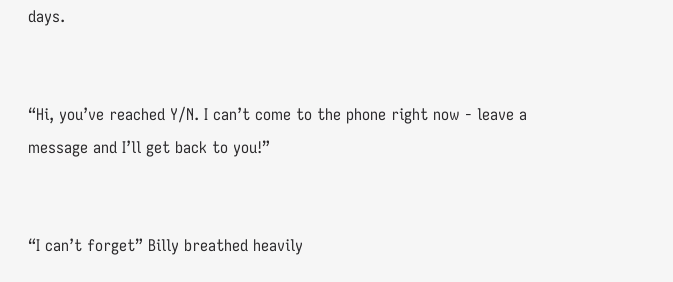days.


“Hi, you’ve reached Y/N. I can’t come to the phone right now - leave a message and I’ll get back to you!”


“I can’t forget” Billy breathed heavily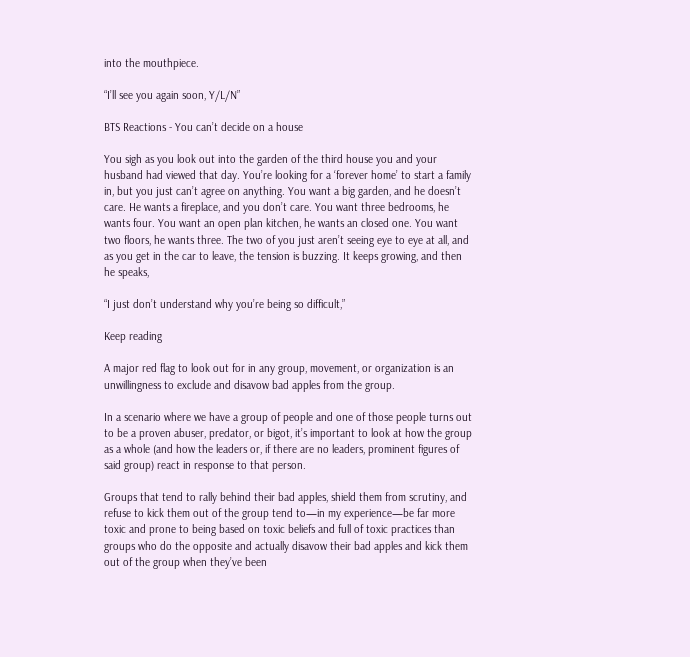into the mouthpiece.

“I’ll see you again soon, Y/L/N”

BTS Reactions - You can’t decide on a house

You sigh as you look out into the garden of the third house you and your husband had viewed that day. You’re looking for a ‘forever home’ to start a family in, but you just can’t agree on anything. You want a big garden, and he doesn’t care. He wants a fireplace, and you don’t care. You want three bedrooms, he wants four. You want an open plan kitchen, he wants an closed one. You want two floors, he wants three. The two of you just aren’t seeing eye to eye at all, and as you get in the car to leave, the tension is buzzing. It keeps growing, and then he speaks,

“I just don’t understand why you’re being so difficult,”

Keep reading

A major red flag to look out for in any group, movement, or organization is an unwillingness to exclude and disavow bad apples from the group.

In a scenario where we have a group of people and one of those people turns out to be a proven abuser, predator, or bigot, it’s important to look at how the group as a whole (and how the leaders or, if there are no leaders, prominent figures of said group) react in response to that person.

Groups that tend to rally behind their bad apples, shield them from scrutiny, and refuse to kick them out of the group tend to—in my experience—be far more toxic and prone to being based on toxic beliefs and full of toxic practices than groups who do the opposite and actually disavow their bad apples and kick them out of the group when they’ve been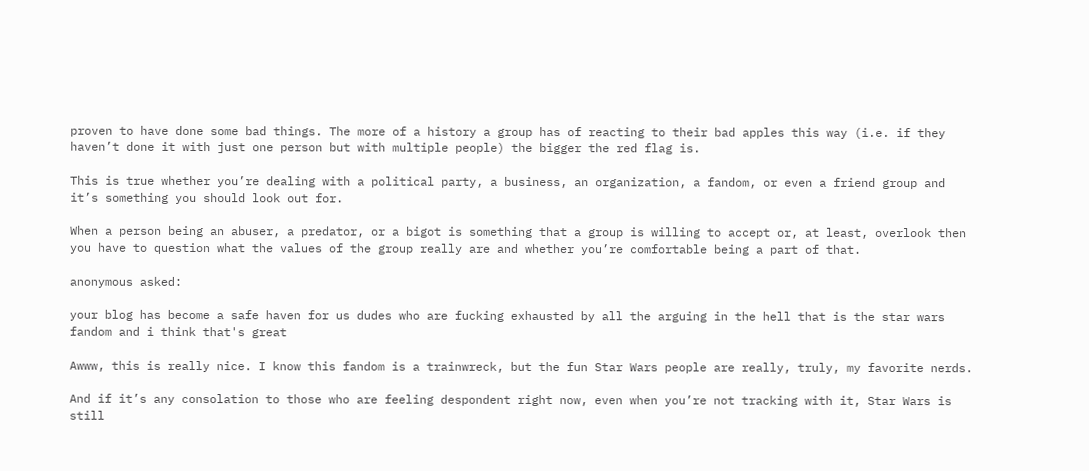proven to have done some bad things. The more of a history a group has of reacting to their bad apples this way (i.e. if they haven’t done it with just one person but with multiple people) the bigger the red flag is.

This is true whether you’re dealing with a political party, a business, an organization, a fandom, or even a friend group and it’s something you should look out for.

When a person being an abuser, a predator, or a bigot is something that a group is willing to accept or, at least, overlook then you have to question what the values of the group really are and whether you’re comfortable being a part of that.

anonymous asked:

your blog has become a safe haven for us dudes who are fucking exhausted by all the arguing in the hell that is the star wars fandom and i think that's great

Awww, this is really nice. I know this fandom is a trainwreck, but the fun Star Wars people are really, truly, my favorite nerds.

And if it’s any consolation to those who are feeling despondent right now, even when you’re not tracking with it, Star Wars is still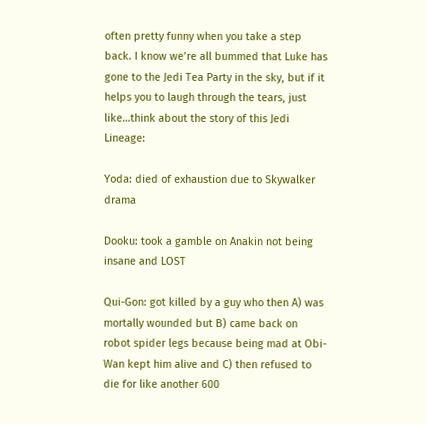often pretty funny when you take a step back. I know we’re all bummed that Luke has gone to the Jedi Tea Party in the sky, but if it helps you to laugh through the tears, just like…think about the story of this Jedi Lineage:

Yoda: died of exhaustion due to Skywalker drama

Dooku: took a gamble on Anakin not being insane and LOST

Qui-Gon: got killed by a guy who then A) was mortally wounded but B) came back on robot spider legs because being mad at Obi-Wan kept him alive and C) then refused to die for like another 600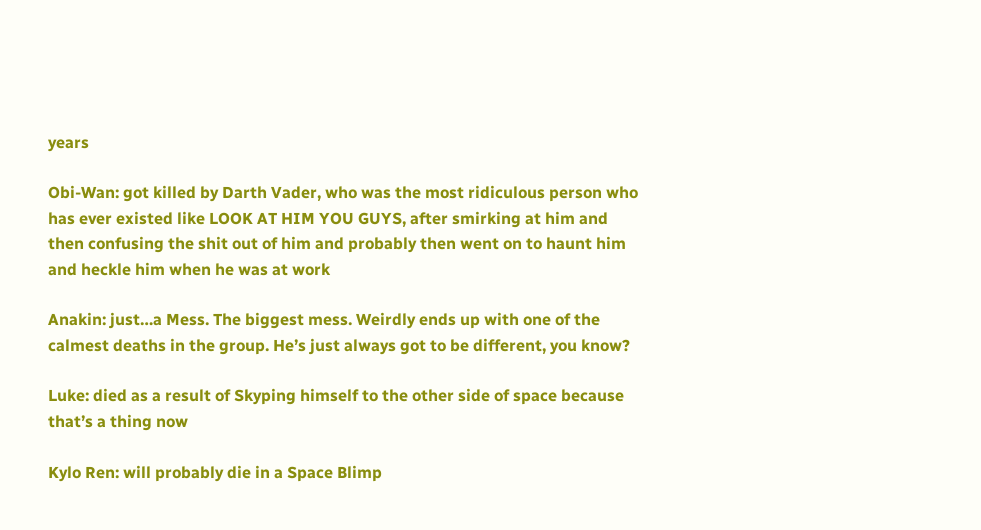years

Obi-Wan: got killed by Darth Vader, who was the most ridiculous person who has ever existed like LOOK AT HIM YOU GUYS, after smirking at him and then confusing the shit out of him and probably then went on to haunt him and heckle him when he was at work

Anakin: just…a Mess. The biggest mess. Weirdly ends up with one of the calmest deaths in the group. He’s just always got to be different, you know?

Luke: died as a result of Skyping himself to the other side of space because that’s a thing now

Kylo Ren: will probably die in a Space Blimp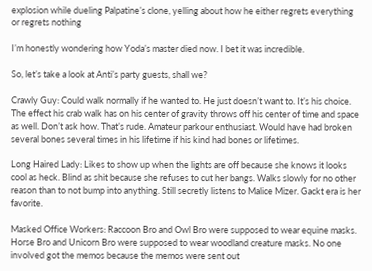explosion while dueling Palpatine’s clone, yelling about how he either regrets everything or regrets nothing

I’m honestly wondering how Yoda’s master died now. I bet it was incredible.

So, let’s take a look at Anti’s party guests, shall we?

Crawly Guy: Could walk normally if he wanted to. He just doesn’t want to. It’s his choice. The effect his crab walk has on his center of gravity throws off his center of time and space as well. Don’t ask how. That’s rude. Amateur parkour enthusiast. Would have had broken several bones several times in his lifetime if his kind had bones or lifetimes.

Long Haired Lady: Likes to show up when the lights are off because she knows it looks cool as heck. Blind as shit because she refuses to cut her bangs. Walks slowly for no other reason than to not bump into anything. Still secretly listens to Malice Mizer. Gackt era is her favorite.

Masked Office Workers: Raccoon Bro and Owl Bro were supposed to wear equine masks. Horse Bro and Unicorn Bro were supposed to wear woodland creature masks. No one involved got the memos because the memos were sent out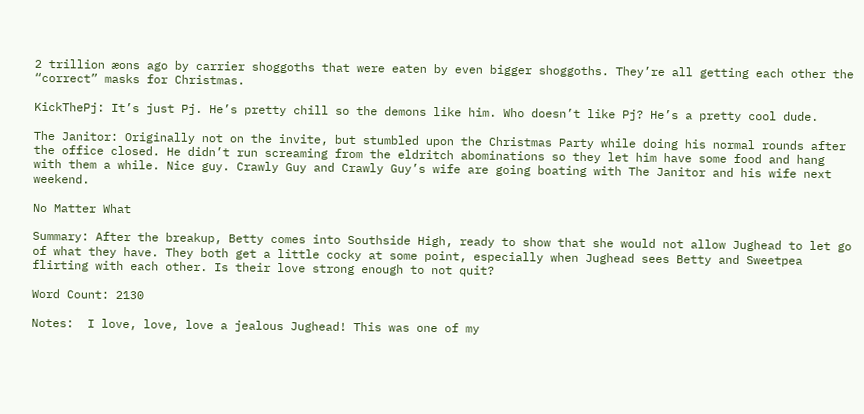2 trillion æons ago by carrier shoggoths that were eaten by even bigger shoggoths. They’re all getting each other the “correct” masks for Christmas.

KickThePj: It’s just Pj. He’s pretty chill so the demons like him. Who doesn’t like Pj? He’s a pretty cool dude.

The Janitor: Originally not on the invite, but stumbled upon the Christmas Party while doing his normal rounds after the office closed. He didn’t run screaming from the eldritch abominations so they let him have some food and hang with them a while. Nice guy. Crawly Guy and Crawly Guy’s wife are going boating with The Janitor and his wife next weekend.

No Matter What

Summary: After the breakup, Betty comes into Southside High, ready to show that she would not allow Jughead to let go of what they have. They both get a little cocky at some point, especially when Jughead sees Betty and Sweetpea flirting with each other. Is their love strong enough to not quit?

Word Count: 2130

Notes:  I love, love, love a jealous Jughead! This was one of my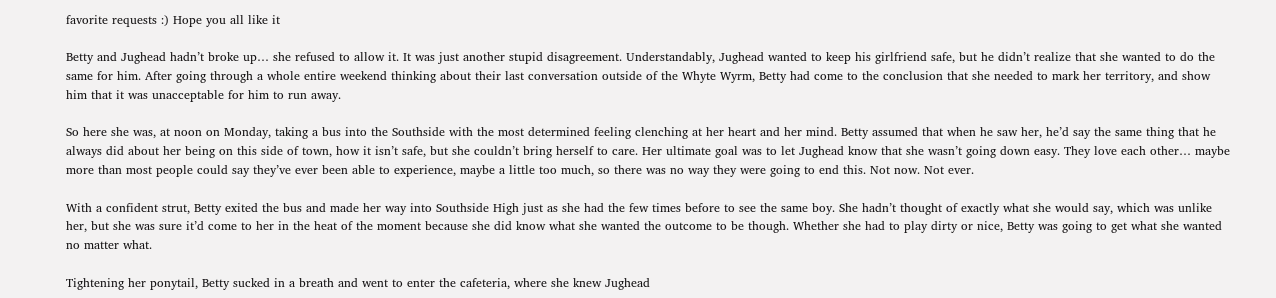favorite requests :) Hope you all like it

Betty and Jughead hadn’t broke up… she refused to allow it. It was just another stupid disagreement. Understandably, Jughead wanted to keep his girlfriend safe, but he didn’t realize that she wanted to do the same for him. After going through a whole entire weekend thinking about their last conversation outside of the Whyte Wyrm, Betty had come to the conclusion that she needed to mark her territory, and show him that it was unacceptable for him to run away.

So here she was, at noon on Monday, taking a bus into the Southside with the most determined feeling clenching at her heart and her mind. Betty assumed that when he saw her, he’d say the same thing that he always did about her being on this side of town, how it isn’t safe, but she couldn’t bring herself to care. Her ultimate goal was to let Jughead know that she wasn’t going down easy. They love each other… maybe more than most people could say they’ve ever been able to experience, maybe a little too much, so there was no way they were going to end this. Not now. Not ever.

With a confident strut, Betty exited the bus and made her way into Southside High just as she had the few times before to see the same boy. She hadn’t thought of exactly what she would say, which was unlike her, but she was sure it’d come to her in the heat of the moment because she did know what she wanted the outcome to be though. Whether she had to play dirty or nice, Betty was going to get what she wanted no matter what.

Tightening her ponytail, Betty sucked in a breath and went to enter the cafeteria, where she knew Jughead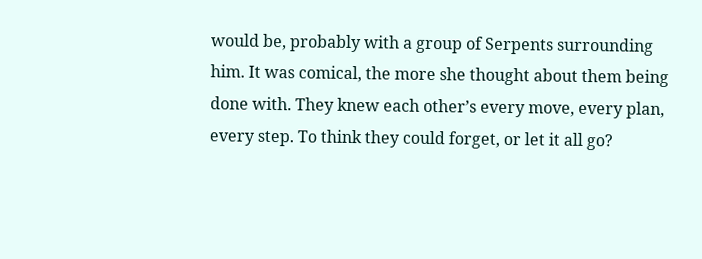would be, probably with a group of Serpents surrounding him. It was comical, the more she thought about them being done with. They knew each other’s every move, every plan, every step. To think they could forget, or let it all go?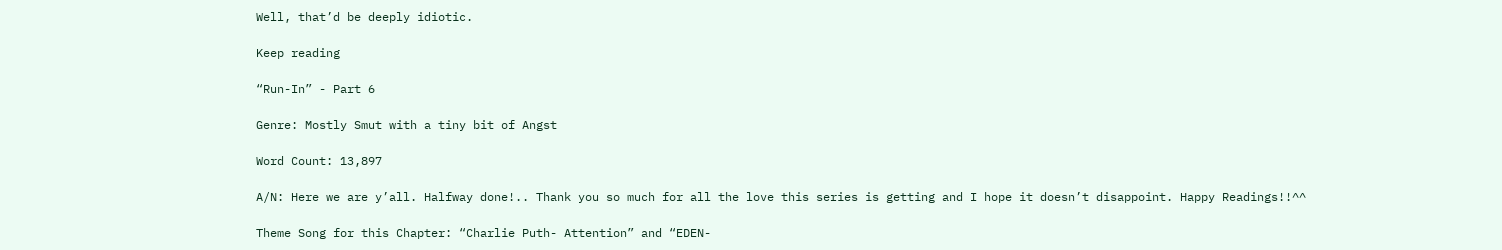Well, that’d be deeply idiotic.

Keep reading

“Run-In” - Part 6

Genre: Mostly Smut with a tiny bit of Angst

Word Count: 13,897

A/N: Here we are y’all. Halfway done!.. Thank you so much for all the love this series is getting and I hope it doesn’t disappoint. Happy Readings!!^^

Theme Song for this Chapter: “Charlie Puth- Attention” and “EDEN-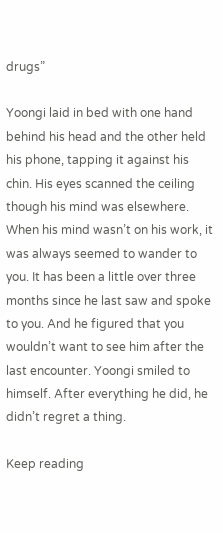drugs”

Yoongi laid in bed with one hand behind his head and the other held his phone, tapping it against his chin. His eyes scanned the ceiling though his mind was elsewhere. When his mind wasn’t on his work, it was always seemed to wander to you. It has been a little over three months since he last saw and spoke to you. And he figured that you wouldn’t want to see him after the last encounter. Yoongi smiled to himself. After everything he did, he didn’t regret a thing.

Keep reading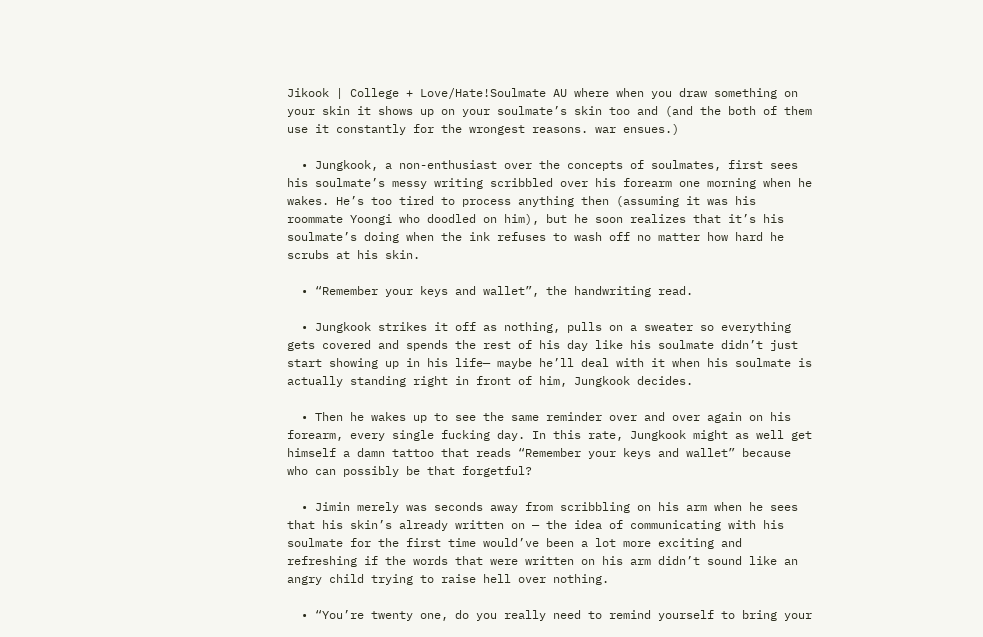Jikook | College + Love/Hate!Soulmate AU where when you draw something on your skin it shows up on your soulmate’s skin too and (and the both of them use it constantly for the wrongest reasons. war ensues.)

  • Jungkook, a non-enthusiast over the concepts of soulmates, first sees his soulmate’s messy writing scribbled over his forearm one morning when he wakes. He’s too tired to process anything then (assuming it was his roommate Yoongi who doodled on him), but he soon realizes that it’s his soulmate’s doing when the ink refuses to wash off no matter how hard he scrubs at his skin.

  • “Remember your keys and wallet”, the handwriting read.

  • Jungkook strikes it off as nothing, pulls on a sweater so everything gets covered and spends the rest of his day like his soulmate didn’t just start showing up in his life— maybe he’ll deal with it when his soulmate is actually standing right in front of him, Jungkook decides.

  • Then he wakes up to see the same reminder over and over again on his forearm, every single fucking day. In this rate, Jungkook might as well get himself a damn tattoo that reads “Remember your keys and wallet” because who can possibly be that forgetful?

  • Jimin merely was seconds away from scribbling on his arm when he sees that his skin’s already written on — the idea of communicating with his soulmate for the first time would’ve been a lot more exciting and refreshing if the words that were written on his arm didn’t sound like an angry child trying to raise hell over nothing.

  • “You’re twenty one, do you really need to remind yourself to bring your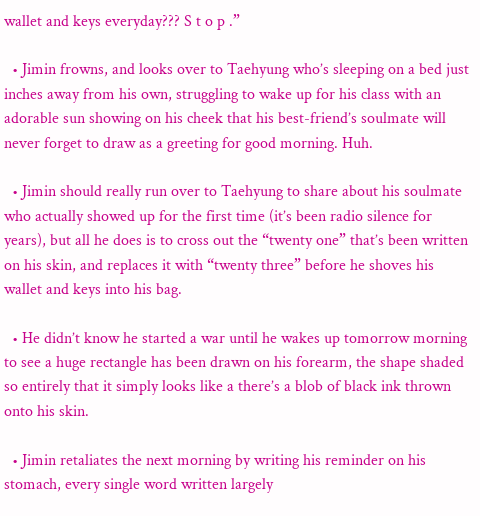wallet and keys everyday??? S t o p .”

  • Jimin frowns, and looks over to Taehyung who’s sleeping on a bed just inches away from his own, struggling to wake up for his class with an adorable sun showing on his cheek that his best-friend’s soulmate will never forget to draw as a greeting for good morning. Huh.

  • Jimin should really run over to Taehyung to share about his soulmate who actually showed up for the first time (it’s been radio silence for years), but all he does is to cross out the “twenty one” that’s been written on his skin, and replaces it with “twenty three” before he shoves his wallet and keys into his bag.

  • He didn’t know he started a war until he wakes up tomorrow morning to see a huge rectangle has been drawn on his forearm, the shape shaded so entirely that it simply looks like a there’s a blob of black ink thrown onto his skin.

  • Jimin retaliates the next morning by writing his reminder on his stomach, every single word written largely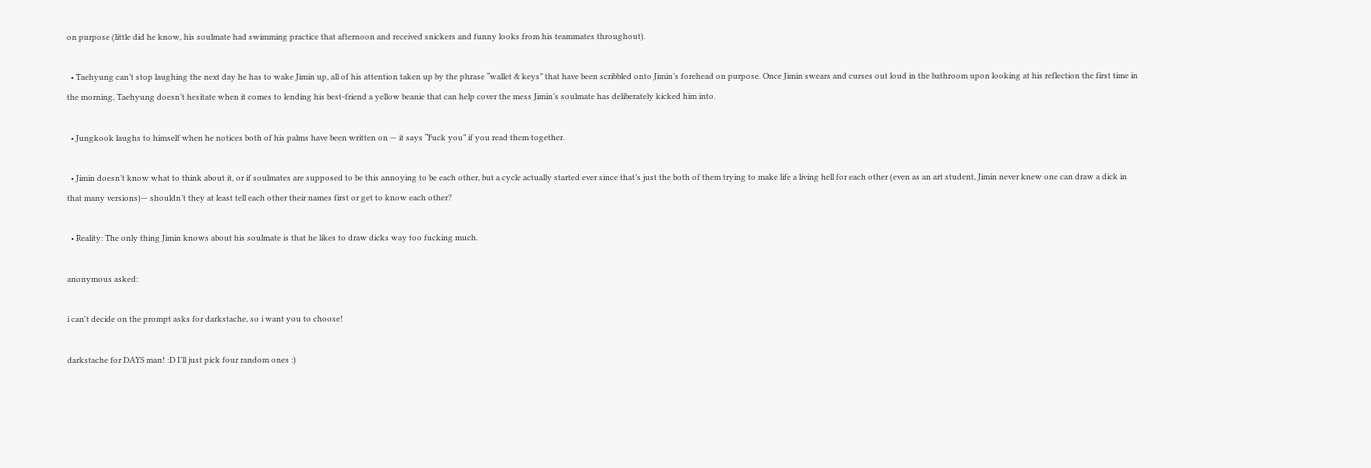on purpose (little did he know, his soulmate had swimming practice that afternoon and received snickers and funny looks from his teammates throughout).

  • Taehyung can’t stop laughing the next day he has to wake Jimin up, all of his attention taken up by the phrase “wallet & keys” that have been scribbled onto Jimin’s forehead on purpose. Once Jimin swears and curses out loud in the bathroom upon looking at his reflection the first time in the morning, Taehyung doesn’t hesitate when it comes to lending his best-friend a yellow beanie that can help cover the mess Jimin’s soulmate has deliberately kicked him into.

  • Jungkook laughs to himself when he notices both of his palms have been written on — it says “Fuck you” if you read them together.

  • Jimin doesn’t know what to think about it, or if soulmates are supposed to be this annoying to be each other, but a cycle actually started ever since that’s just the both of them trying to make life a living hell for each other (even as an art student, Jimin never knew one can draw a dick in that many versions)— shouldn’t they at least tell each other their names first or get to know each other?

  • Reality: The only thing Jimin knows about his soulmate is that he likes to draw dicks way too fucking much.

anonymous asked:

i can't decide on the prompt asks for darkstache, so i want you to choose!

darkstache for DAYS man! :D I’ll just pick four random ones :)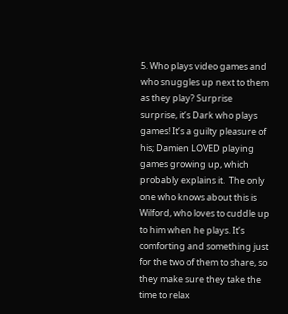5. Who plays video games and who snuggles up next to them as they play? Surprise surprise, it’s Dark who plays games! It’s a guilty pleasure of his; Damien LOVED playing games growing up, which probably explains it.  The only one who knows about this is Wilford, who loves to cuddle up to him when he plays. It’s comforting and something just for the two of them to share, so they make sure they take the time to relax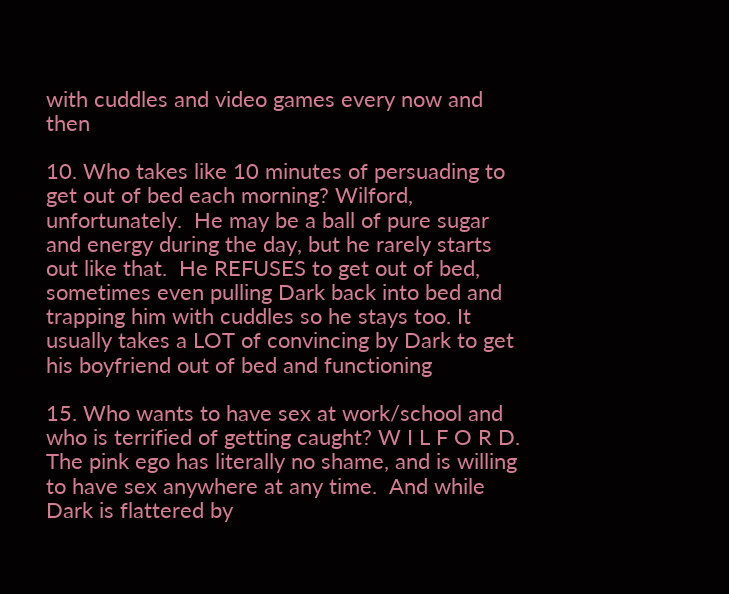with cuddles and video games every now and then

10. Who takes like 10 minutes of persuading to get out of bed each morning? Wilford, unfortunately.  He may be a ball of pure sugar and energy during the day, but he rarely starts out like that.  He REFUSES to get out of bed, sometimes even pulling Dark back into bed and trapping him with cuddles so he stays too. It usually takes a LOT of convincing by Dark to get his boyfriend out of bed and functioning

15. Who wants to have sex at work/school and who is terrified of getting caught? W I L F O R D. The pink ego has literally no shame, and is willing to have sex anywhere at any time.  And while Dark is flattered by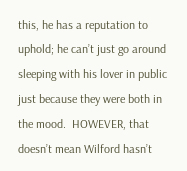this, he has a reputation to uphold; he can’t just go around sleeping with his lover in public just because they were both in the mood.  HOWEVER, that doesn’t mean Wilford hasn’t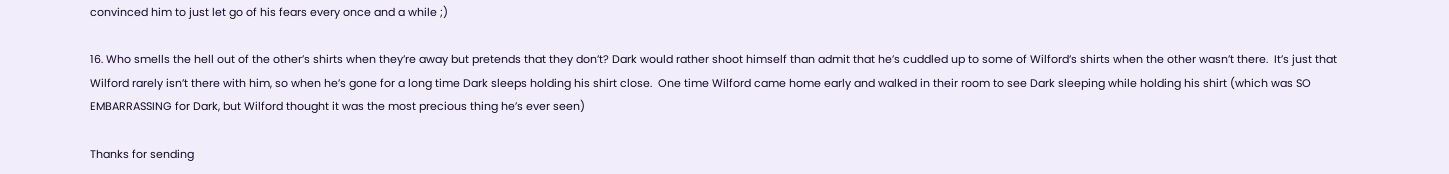convinced him to just let go of his fears every once and a while ;)

16. Who smells the hell out of the other’s shirts when they’re away but pretends that they don’t? Dark would rather shoot himself than admit that he’s cuddled up to some of Wilford’s shirts when the other wasn’t there.  It’s just that Wilford rarely isn’t there with him, so when he’s gone for a long time Dark sleeps holding his shirt close.  One time Wilford came home early and walked in their room to see Dark sleeping while holding his shirt (which was SO EMBARRASSING for Dark, but Wilford thought it was the most precious thing he’s ever seen)

Thanks for sending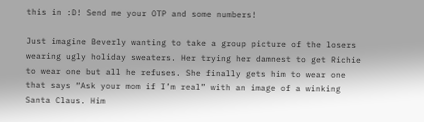this in :D! Send me your OTP and some numbers!

Just imagine Beverly wanting to take a group picture of the losers wearing ugly holiday sweaters. Her trying her damnest to get Richie to wear one but all he refuses. She finally gets him to wear one that says “Ask your mom if I’m real” with an image of a winking Santa Claus. Him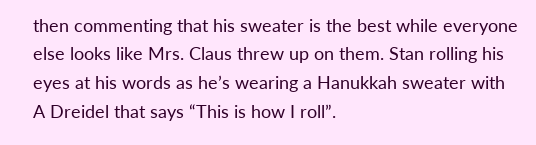then commenting that his sweater is the best while everyone else looks like Mrs. Claus threw up on them. Stan rolling his eyes at his words as he’s wearing a Hanukkah sweater with A Dreidel that says “This is how I roll”.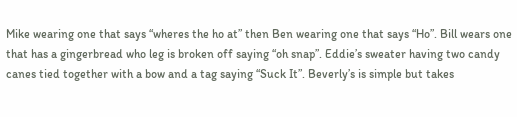Mike wearing one that says “wheres the ho at” then Ben wearing one that says “Ho”. Bill wears one that has a gingerbread who leg is broken off saying “oh snap”. Eddie’s sweater having two candy canes tied together with a bow and a tag saying “Suck It”. Beverly’s is simple but takes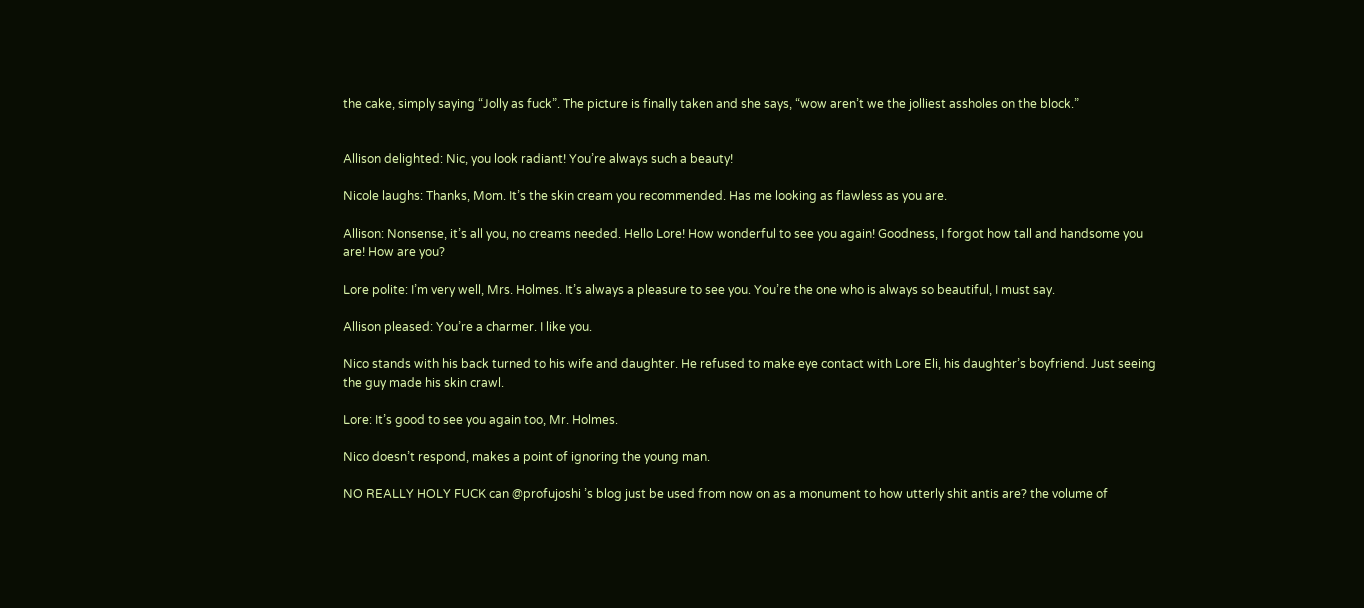the cake, simply saying “Jolly as fuck”. The picture is finally taken and she says, “wow aren’t we the jolliest assholes on the block.”


Allison delighted: Nic, you look radiant! You’re always such a beauty!

Nicole laughs: Thanks, Mom. It’s the skin cream you recommended. Has me looking as flawless as you are.

Allison: Nonsense, it’s all you, no creams needed. Hello Lore! How wonderful to see you again! Goodness, I forgot how tall and handsome you are! How are you?

Lore polite: I’m very well, Mrs. Holmes. It’s always a pleasure to see you. You’re the one who is always so beautiful, I must say.

Allison pleased: You’re a charmer. I like you.

Nico stands with his back turned to his wife and daughter. He refused to make eye contact with Lore Eli, his daughter’s boyfriend. Just seeing the guy made his skin crawl.

Lore: It’s good to see you again too, Mr. Holmes.

Nico doesn’t respond, makes a point of ignoring the young man.

NO REALLY HOLY FUCK can @profujoshi ’s blog just be used from now on as a monument to how utterly shit antis are? the volume of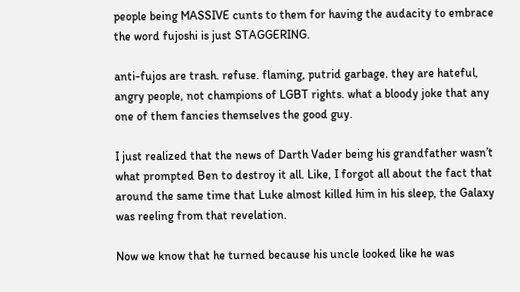people being MASSIVE cunts to them for having the audacity to embrace the word fujoshi is just STAGGERING.

anti-fujos are trash. refuse. flaming, putrid garbage. they are hateful, angry people, not champions of LGBT rights. what a bloody joke that any one of them fancies themselves the good guy.

I just realized that the news of Darth Vader being his grandfather wasn’t what prompted Ben to destroy it all. Like, I forgot all about the fact that around the same time that Luke almost killed him in his sleep, the Galaxy was reeling from that revelation.

Now we know that he turned because his uncle looked like he was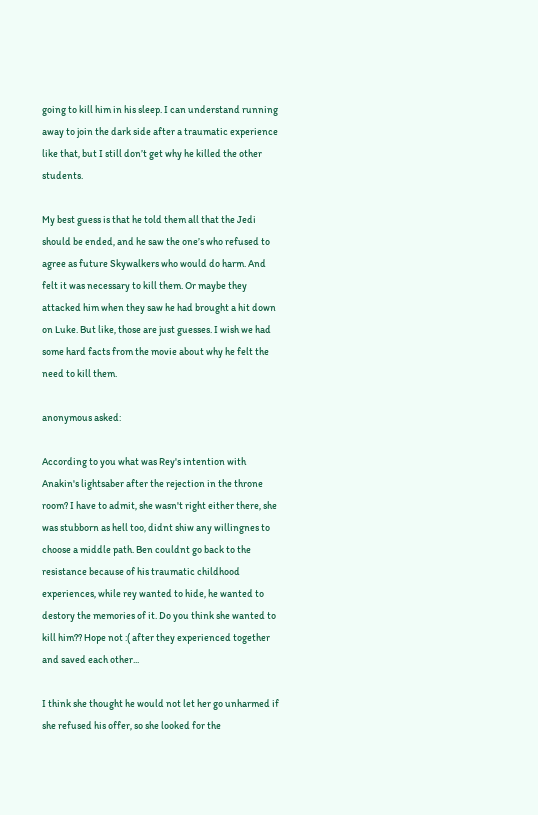going to kill him in his sleep. I can understand running away to join the dark side after a traumatic experience like that, but I still don’t get why he killed the other students.

My best guess is that he told them all that the Jedi should be ended, and he saw the one’s who refused to agree as future Skywalkers who would do harm. And felt it was necessary to kill them. Or maybe they attacked him when they saw he had brought a hit down on Luke. But like, those are just guesses. I wish we had some hard facts from the movie about why he felt the need to kill them.

anonymous asked:

According to you what was Rey's intention with Anakin's lightsaber after the rejection in the throne room? I have to admit, she wasn't right either there, she was stubborn as hell too, didnt shiw any willingnes to choose a middle path. Ben couldnt go back to the resistance because of his traumatic childhood experiences, while rey wanted to hide, he wanted to destory the memories of it. Do you think she wanted to kill him?? Hope not :( after they experienced together and saved each other...

I think she thought he would not let her go unharmed if she refused his offer, so she looked for the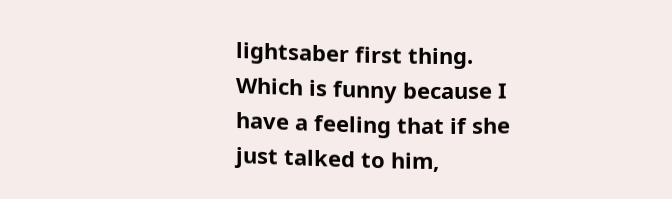lightsaber first thing. Which is funny because I have a feeling that if she just talked to him,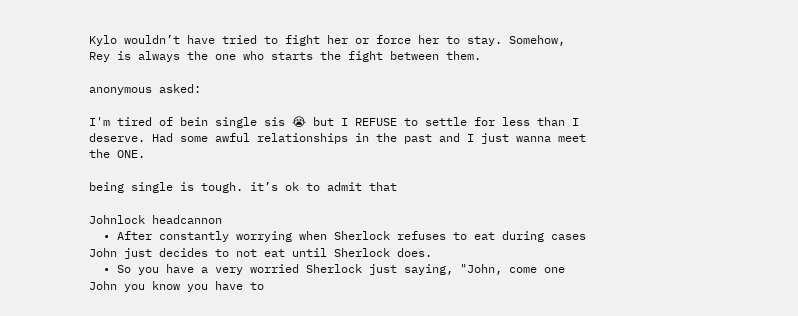Kylo wouldn’t have tried to fight her or force her to stay. Somehow, Rey is always the one who starts the fight between them.

anonymous asked:

I'm tired of bein single sis 😭 but I REFUSE to settle for less than I deserve. Had some awful relationships in the past and I just wanna meet the ONE.

being single is tough. it’s ok to admit that

Johnlock headcannon
  • After constantly worrying when Sherlock refuses to eat during cases John just decides to not eat until Sherlock does.
  • So you have a very worried Sherlock just saying, "John, come one John you know you have to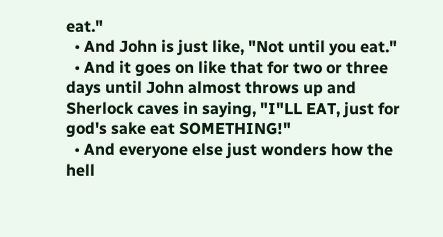eat."
  • And John is just like, "Not until you eat."
  • And it goes on like that for two or three days until John almost throws up and Sherlock caves in saying, "I"LL EAT, just for god's sake eat SOMETHING!"
  • And everyone else just wonders how the hell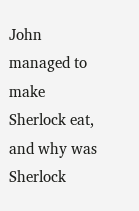John managed to make Sherlock eat, and why was Sherlock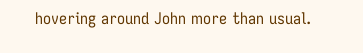hovering around John more than usual.